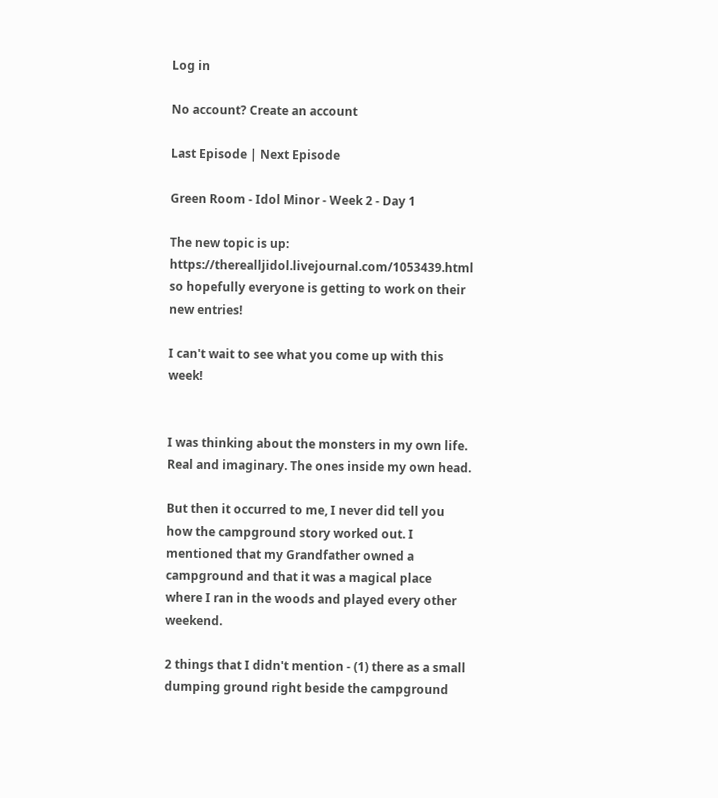Log in

No account? Create an account

Last Episode | Next Episode

Green Room - Idol Minor - Week 2 - Day 1

The new topic is up: https://therealljidol.livejournal.com/1053439.html so hopefully everyone is getting to work on their new entries!

I can't wait to see what you come up with this week!


I was thinking about the monsters in my own life. Real and imaginary. The ones inside my own head.

But then it occurred to me, I never did tell you how the campground story worked out. I mentioned that my Grandfather owned a campground and that it was a magical place where I ran in the woods and played every other weekend.

2 things that I didn't mention - (1) there as a small dumping ground right beside the campground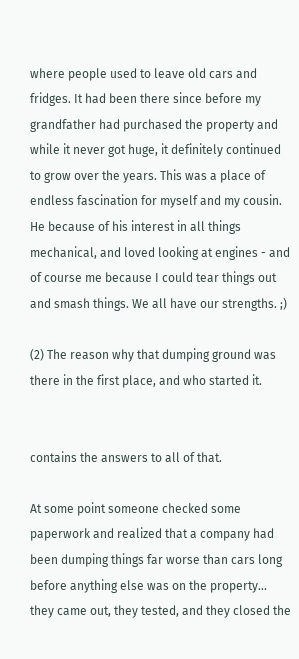where people used to leave old cars and fridges. It had been there since before my grandfather had purchased the property and while it never got huge, it definitely continued to grow over the years. This was a place of endless fascination for myself and my cousin. He because of his interest in all things mechanical, and loved looking at engines - and of course me because I could tear things out and smash things. We all have our strengths. ;)

(2) The reason why that dumping ground was there in the first place, and who started it.


contains the answers to all of that.

At some point someone checked some paperwork and realized that a company had been dumping things far worse than cars long before anything else was on the property... they came out, they tested, and they closed the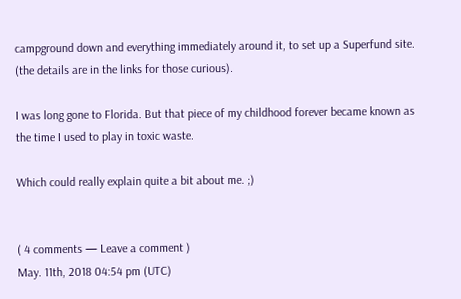campground down and everything immediately around it, to set up a Superfund site. (the details are in the links for those curious).

I was long gone to Florida. But that piece of my childhood forever became known as the time I used to play in toxic waste.

Which could really explain quite a bit about me. ;)


( 4 comments — Leave a comment )
May. 11th, 2018 04:54 pm (UTC)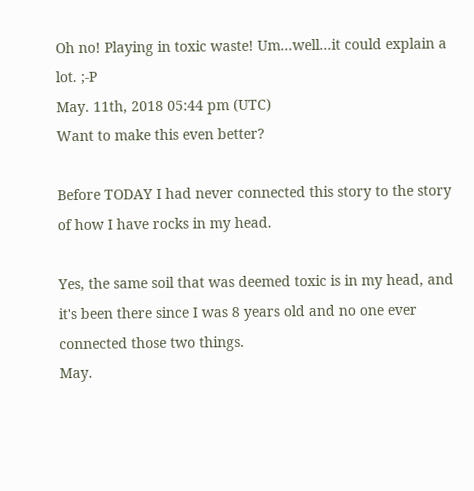Oh no! Playing in toxic waste! Um...well...it could explain a lot. ;-P
May. 11th, 2018 05:44 pm (UTC)
Want to make this even better?

Before TODAY I had never connected this story to the story of how I have rocks in my head.

Yes, the same soil that was deemed toxic is in my head, and it's been there since I was 8 years old and no one ever connected those two things.
May.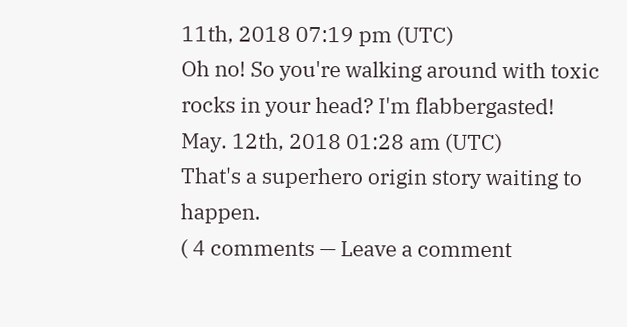11th, 2018 07:19 pm (UTC)
Oh no! So you're walking around with toxic rocks in your head? I'm flabbergasted!
May. 12th, 2018 01:28 am (UTC)
That's a superhero origin story waiting to happen.
( 4 comments — Leave a comment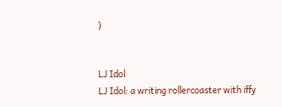)


LJ Idol
LJ Idol: a writing rollercoaster with iffy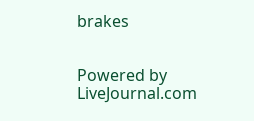brakes


Powered by LiveJournal.com